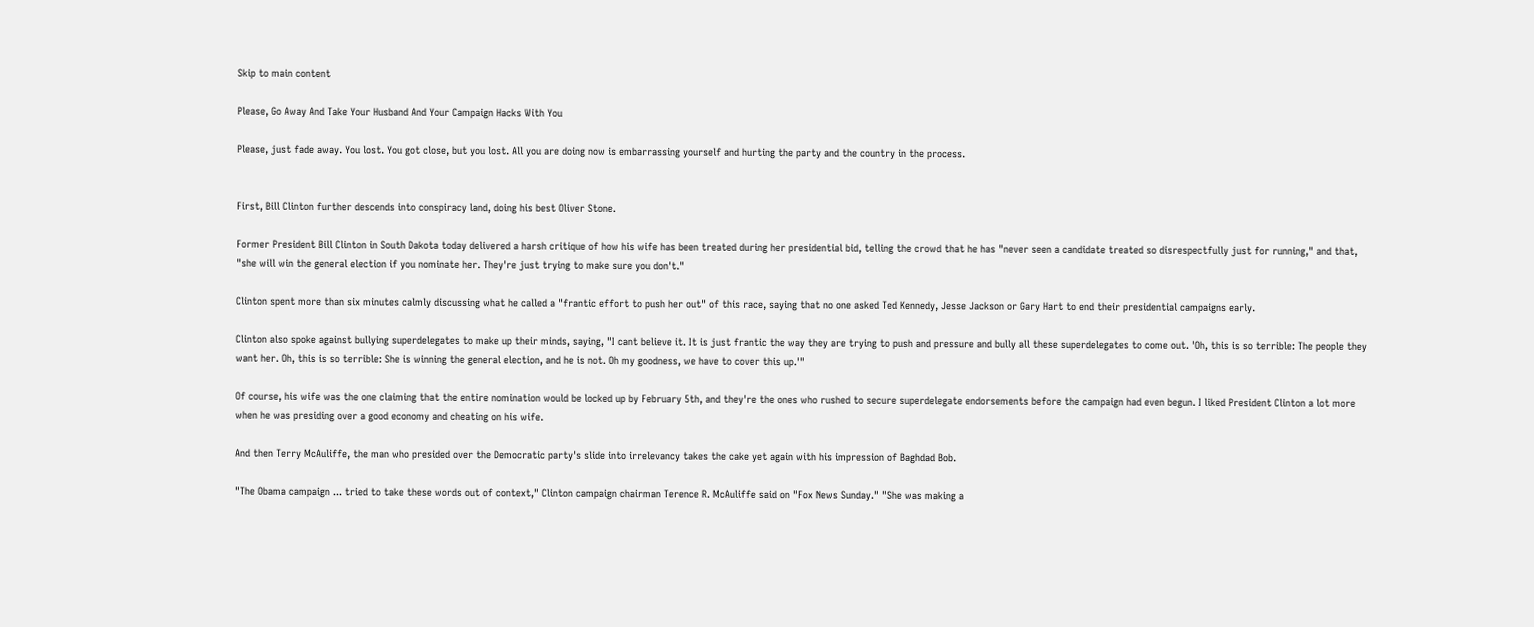Skip to main content

Please, Go Away And Take Your Husband And Your Campaign Hacks With You

Please, just fade away. You lost. You got close, but you lost. All you are doing now is embarrassing yourself and hurting the party and the country in the process.


First, Bill Clinton further descends into conspiracy land, doing his best Oliver Stone.

Former President Bill Clinton in South Dakota today delivered a harsh critique of how his wife has been treated during her presidential bid, telling the crowd that he has "never seen a candidate treated so disrespectfully just for running," and that, "she will win the general election if you nominate her. They're just trying to make sure you don't."

Clinton spent more than six minutes calmly discussing what he called a "frantic effort to push her out" of this race, saying that no one asked Ted Kennedy, Jesse Jackson or Gary Hart to end their presidential campaigns early.

Clinton also spoke against bullying superdelegates to make up their minds, saying, "I cant believe it. It is just frantic the way they are trying to push and pressure and bully all these superdelegates to come out. 'Oh, this is so terrible: The people they want her. Oh, this is so terrible: She is winning the general election, and he is not. Oh my goodness, we have to cover this up.'"

Of course, his wife was the one claiming that the entire nomination would be locked up by February 5th, and they're the ones who rushed to secure superdelegate endorsements before the campaign had even begun. I liked President Clinton a lot more when he was presiding over a good economy and cheating on his wife.

And then Terry McAuliffe, the man who presided over the Democratic party's slide into irrelevancy takes the cake yet again with his impression of Baghdad Bob.

"The Obama campaign ... tried to take these words out of context," Clinton campaign chairman Terence R. McAuliffe said on "Fox News Sunday." "She was making a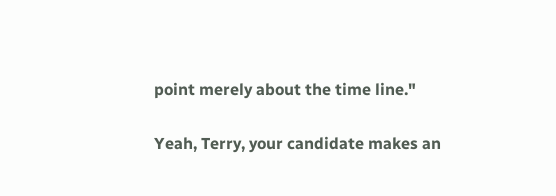point merely about the time line."

Yeah, Terry, your candidate makes an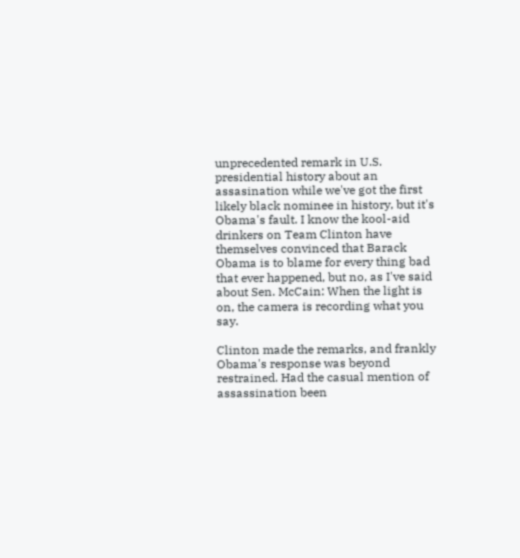unprecedented remark in U.S. presidential history about an assasination while we've got the first likely black nominee in history, but it's Obama's fault. I know the kool-aid drinkers on Team Clinton have themselves convinced that Barack Obama is to blame for every thing bad that ever happened, but no, as I've said about Sen. McCain: When the light is on, the camera is recording what you say.

Clinton made the remarks, and frankly Obama's response was beyond restrained. Had the casual mention of assassination been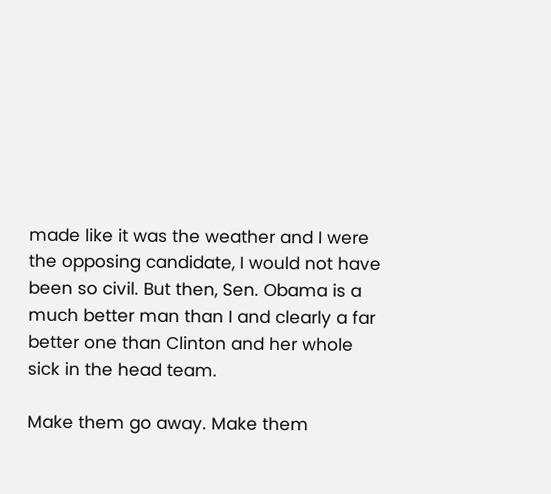made like it was the weather and I were the opposing candidate, I would not have been so civil. But then, Sen. Obama is a much better man than I and clearly a far better one than Clinton and her whole sick in the head team.

Make them go away. Make them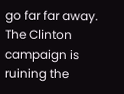go far far away. The Clinton campaign is ruining the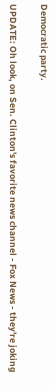Democratic party.

UPDATE: Oh look, on Sen. Clinton's favorite news channel - Fox News - they're joking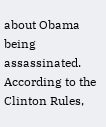about Obama being assassinated. According to the Clinton Rules,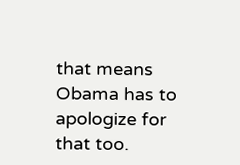that means Obama has to apologize for that too.